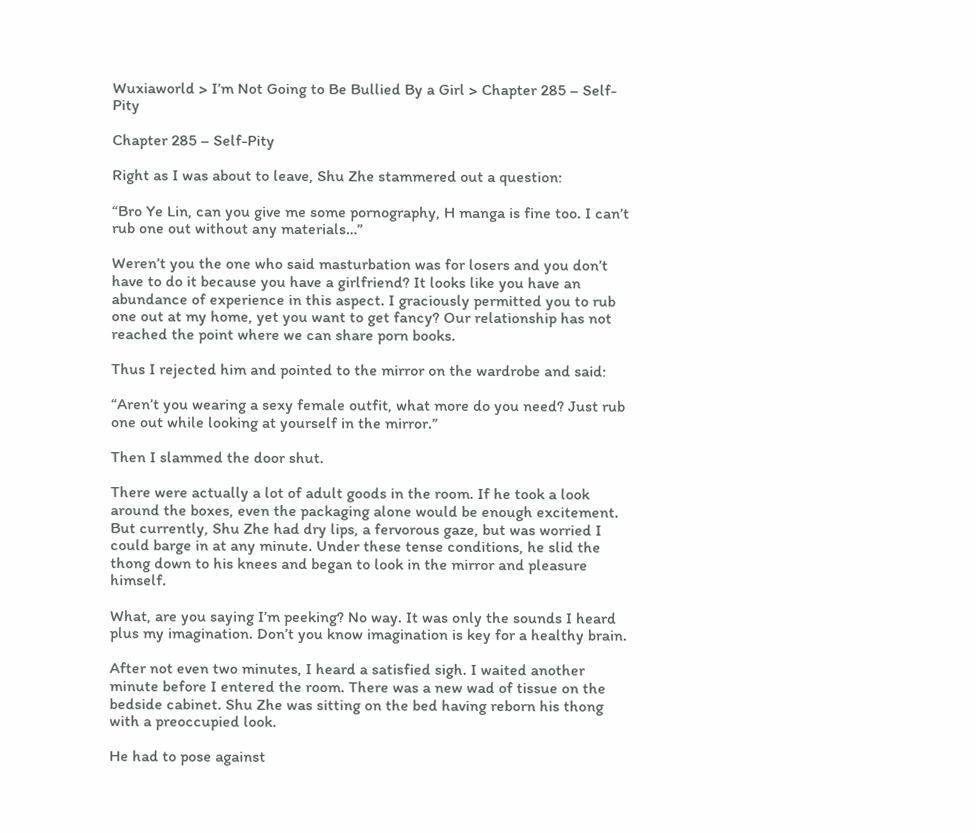Wuxiaworld > I’m Not Going to Be Bullied By a Girl > Chapter 285 – Self-Pity

Chapter 285 – Self-Pity

Right as I was about to leave, Shu Zhe stammered out a question:

“Bro Ye Lin, can you give me some pornography, H manga is fine too. I can’t rub one out without any materials…”

Weren’t you the one who said masturbation was for losers and you don’t have to do it because you have a girlfriend? It looks like you have an abundance of experience in this aspect. I graciously permitted you to rub one out at my home, yet you want to get fancy? Our relationship has not reached the point where we can share porn books.

Thus I rejected him and pointed to the mirror on the wardrobe and said:

“Aren’t you wearing a sexy female outfit, what more do you need? Just rub one out while looking at yourself in the mirror.”

Then I slammed the door shut.

There were actually a lot of adult goods in the room. If he took a look around the boxes, even the packaging alone would be enough excitement. But currently, Shu Zhe had dry lips, a fervorous gaze, but was worried I could barge in at any minute. Under these tense conditions, he slid the thong down to his knees and began to look in the mirror and pleasure himself.

What, are you saying I’m peeking? No way. It was only the sounds I heard plus my imagination. Don’t you know imagination is key for a healthy brain.

After not even two minutes, I heard a satisfied sigh. I waited another minute before I entered the room. There was a new wad of tissue on the bedside cabinet. Shu Zhe was sitting on the bed having reborn his thong with a preoccupied look.

He had to pose against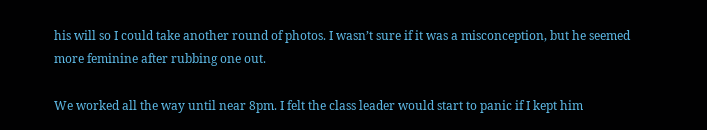his will so I could take another round of photos. I wasn’t sure if it was a misconception, but he seemed more feminine after rubbing one out.

We worked all the way until near 8pm. I felt the class leader would start to panic if I kept him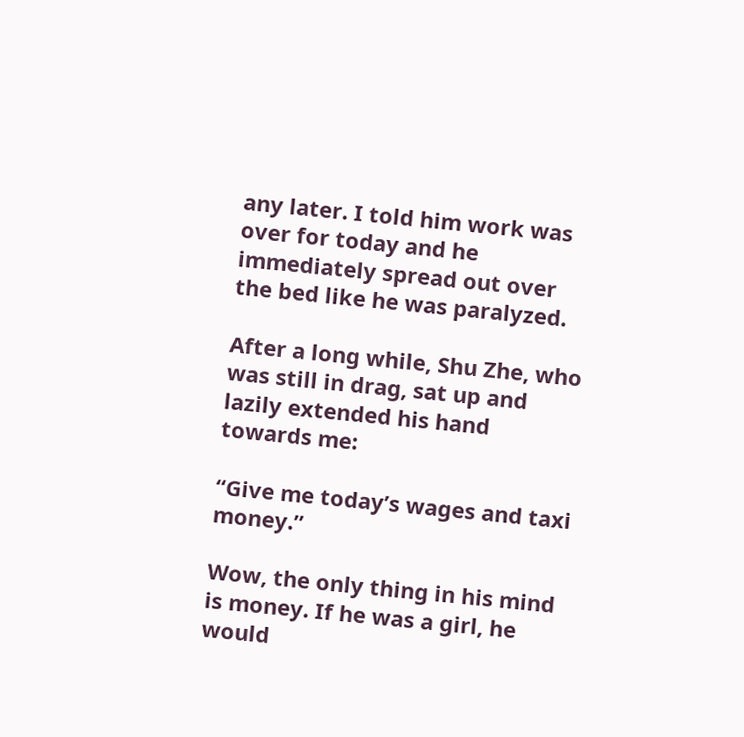any later. I told him work was over for today and he immediately spread out over the bed like he was paralyzed.

After a long while, Shu Zhe, who was still in drag, sat up and lazily extended his hand towards me:

“Give me today’s wages and taxi money.”

Wow, the only thing in his mind is money. If he was a girl, he would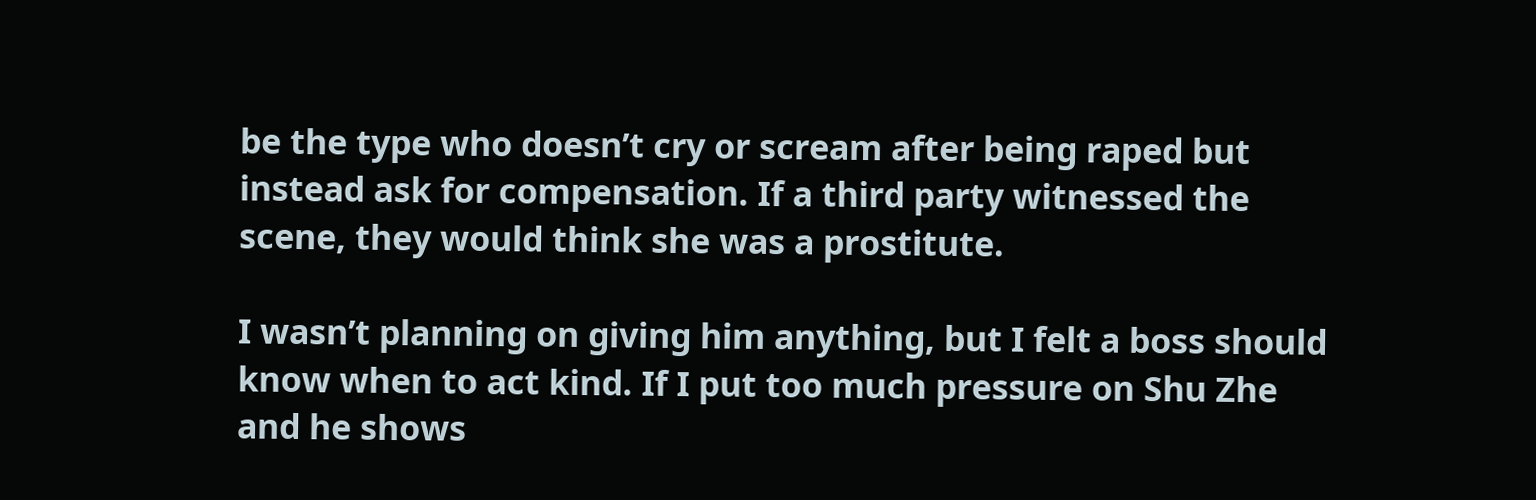be the type who doesn’t cry or scream after being raped but instead ask for compensation. If a third party witnessed the scene, they would think she was a prostitute.

I wasn’t planning on giving him anything, but I felt a boss should know when to act kind. If I put too much pressure on Shu Zhe and he shows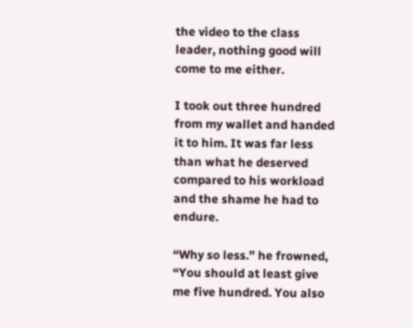the video to the class leader, nothing good will come to me either.

I took out three hundred from my wallet and handed it to him. It was far less than what he deserved compared to his workload and the shame he had to endure.

“Why so less.” he frowned, “You should at least give me five hundred. You also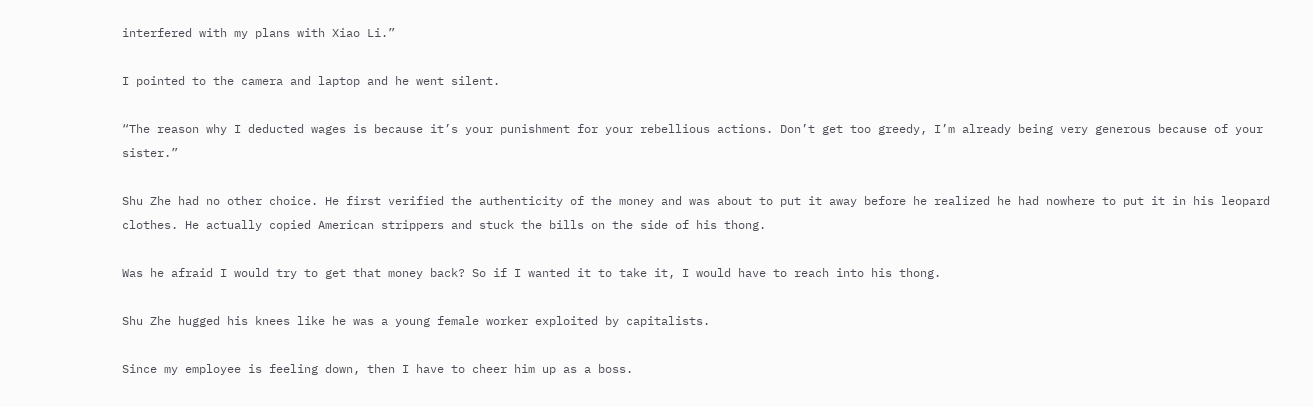interfered with my plans with Xiao Li.”

I pointed to the camera and laptop and he went silent.

“The reason why I deducted wages is because it’s your punishment for your rebellious actions. Don’t get too greedy, I’m already being very generous because of your sister.”

Shu Zhe had no other choice. He first verified the authenticity of the money and was about to put it away before he realized he had nowhere to put it in his leopard clothes. He actually copied American strippers and stuck the bills on the side of his thong.

Was he afraid I would try to get that money back? So if I wanted it to take it, I would have to reach into his thong.

Shu Zhe hugged his knees like he was a young female worker exploited by capitalists.

Since my employee is feeling down, then I have to cheer him up as a boss.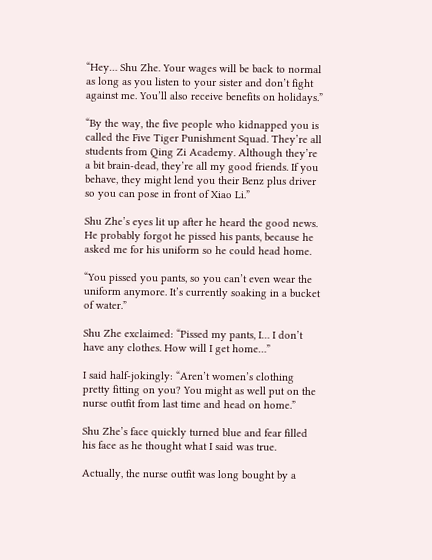“Hey… Shu Zhe. Your wages will be back to normal as long as you listen to your sister and don’t fight against me. You’ll also receive benefits on holidays.”

“By the way, the five people who kidnapped you is called the Five Tiger Punishment Squad. They’re all students from Qing Zi Academy. Although they’re a bit brain-dead, they’re all my good friends. If you behave, they might lend you their Benz plus driver so you can pose in front of Xiao Li.”

Shu Zhe’s eyes lit up after he heard the good news. He probably forgot he pissed his pants, because he asked me for his uniform so he could head home.

“You pissed you pants, so you can’t even wear the uniform anymore. It’s currently soaking in a bucket of water.”

Shu Zhe exclaimed: “Pissed my pants, I… I don’t have any clothes. How will I get home…”

I said half-jokingly: “Aren’t women’s clothing pretty fitting on you? You might as well put on the nurse outfit from last time and head on home.”

Shu Zhe’s face quickly turned blue and fear filled his face as he thought what I said was true.

Actually, the nurse outfit was long bought by a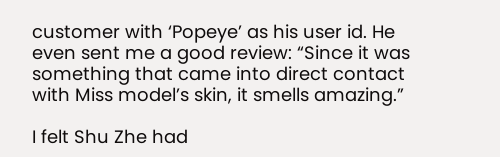customer with ‘Popeye’ as his user id. He even sent me a good review: “Since it was something that came into direct contact with Miss model’s skin, it smells amazing.”

I felt Shu Zhe had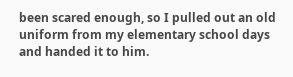been scared enough, so I pulled out an old uniform from my elementary school days and handed it to him.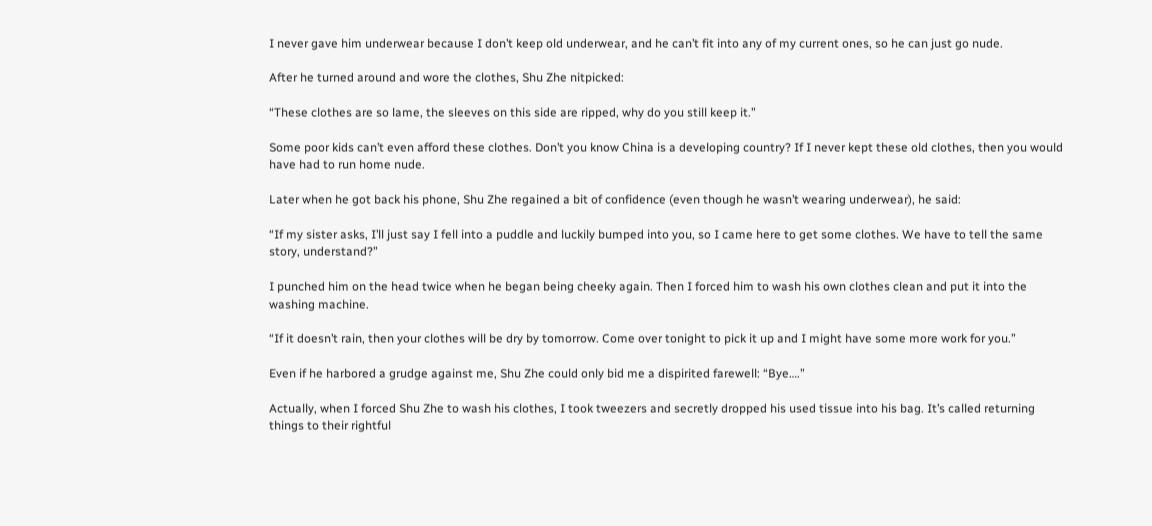I never gave him underwear because I don’t keep old underwear, and he can’t fit into any of my current ones, so he can just go nude.

After he turned around and wore the clothes, Shu Zhe nitpicked:

“These clothes are so lame, the sleeves on this side are ripped, why do you still keep it.”

Some poor kids can’t even afford these clothes. Don’t you know China is a developing country? If I never kept these old clothes, then you would have had to run home nude.

Later when he got back his phone, Shu Zhe regained a bit of confidence (even though he wasn’t wearing underwear), he said:

“If my sister asks, I’ll just say I fell into a puddle and luckily bumped into you, so I came here to get some clothes. We have to tell the same story, understand?”

I punched him on the head twice when he began being cheeky again. Then I forced him to wash his own clothes clean and put it into the washing machine.

“If it doesn’t rain, then your clothes will be dry by tomorrow. Come over tonight to pick it up and I might have some more work for you.”

Even if he harbored a grudge against me, Shu Zhe could only bid me a dispirited farewell: “Bye….”

Actually, when I forced Shu Zhe to wash his clothes, I took tweezers and secretly dropped his used tissue into his bag. It’s called returning things to their rightful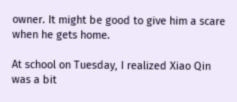owner. It might be good to give him a scare when he gets home.

At school on Tuesday, I realized Xiao Qin was a bit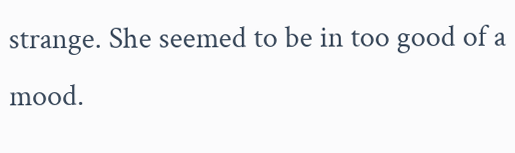strange. She seemed to be in too good of a mood.